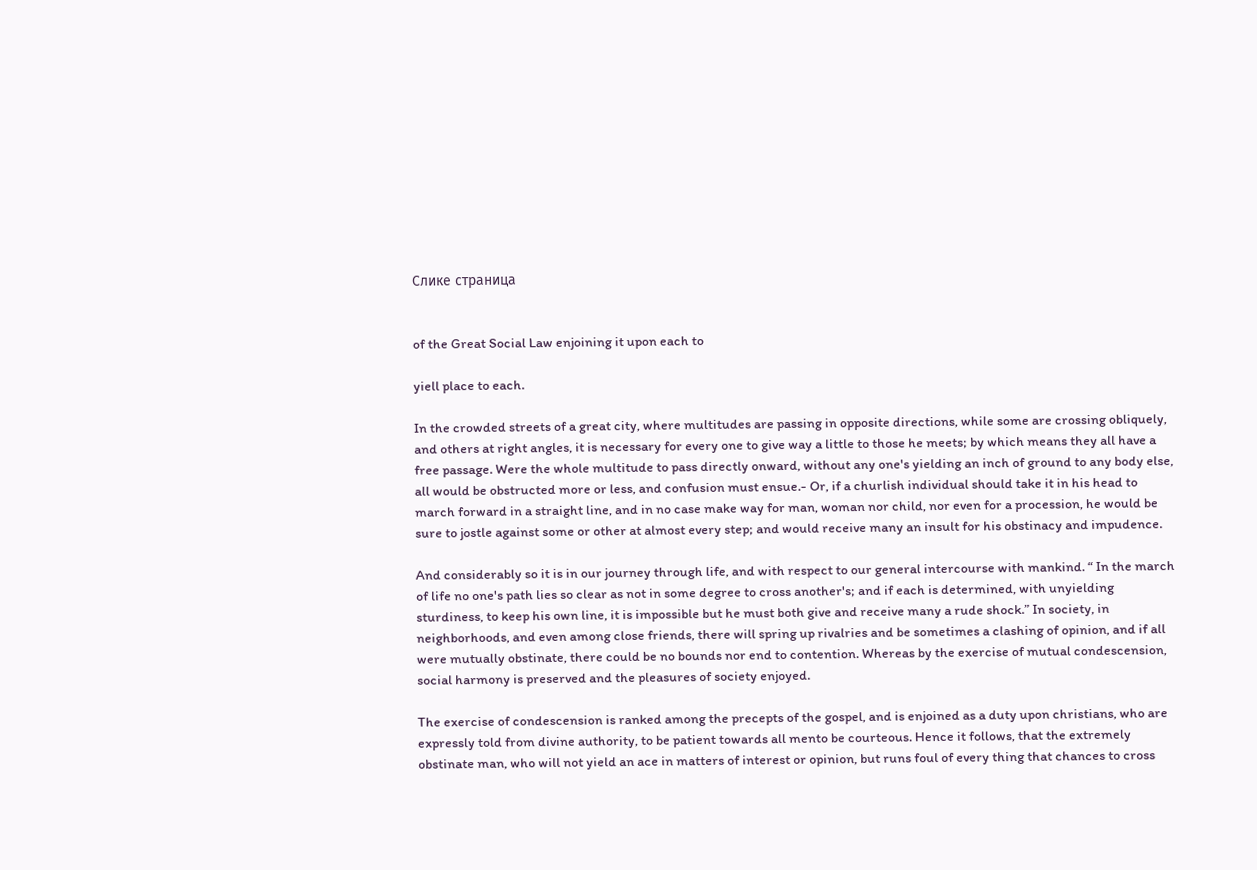Слике страница


of the Great Social Law enjoining it upon each to

yiell place to each.

In the crowded streets of a great city, where multitudes are passing in opposite directions, while some are crossing obliquely, and others at right angles, it is necessary for every one to give way a little to those he meets; by which means they all have a free passage. Were the whole multitude to pass directly onward, without any one's yielding an inch of ground to any body else, all would be obstructed more or less, and confusion must ensue.- Or, if a churlish individual should take it in his head to march forward in a straight line, and in no case make way for man, woman nor child, nor even for a procession, he would be sure to jostle against some or other at almost every step; and would receive many an insult for his obstinacy and impudence.

And considerably so it is in our journey through life, and with respect to our general intercourse with mankind. “ In the march of life no one's path lies so clear as not in some degree to cross another's; and if each is determined, with unyielding sturdiness, to keep his own line, it is impossible but he must both give and receive many a rude shock.” In society, in neighborhoods, and even among close friends, there will spring up rivalries and be sometimes a clashing of opinion, and if all were mutually obstinate, there could be no bounds nor end to contention. Whereas by the exercise of mutual condescension, social harmony is preserved and the pleasures of society enjoyed.

The exercise of condescension is ranked among the precepts of the gospel, and is enjoined as a duty upon christians, who are expressly told from divine authority, to be patient towards all mento be courteous. Hence it follows, that the extremely obstinate man, who will not yield an ace in matters of interest or opinion, but runs foul of every thing that chances to cross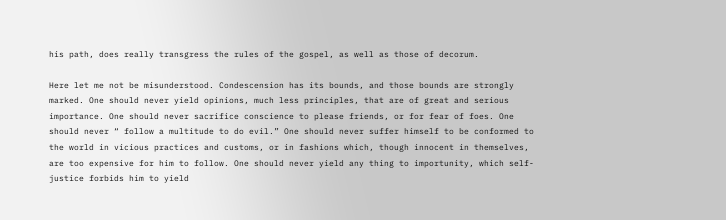his path, does really transgress the rules of the gospel, as well as those of decorum.

Here let me not be misunderstood. Condescension has its bounds, and those bounds are strongly marked. One should never yield opinions, much less principles, that are of great and serious importance. One should never sacrifice conscience to please friends, or for fear of foes. One should never “ follow a multitude to do evil.” One should never suffer himself to be conformed to the world in vicious practices and customs, or in fashions which, though innocent in themselves, are too expensive for him to follow. One should never yield any thing to importunity, which self-justice forbids him to yield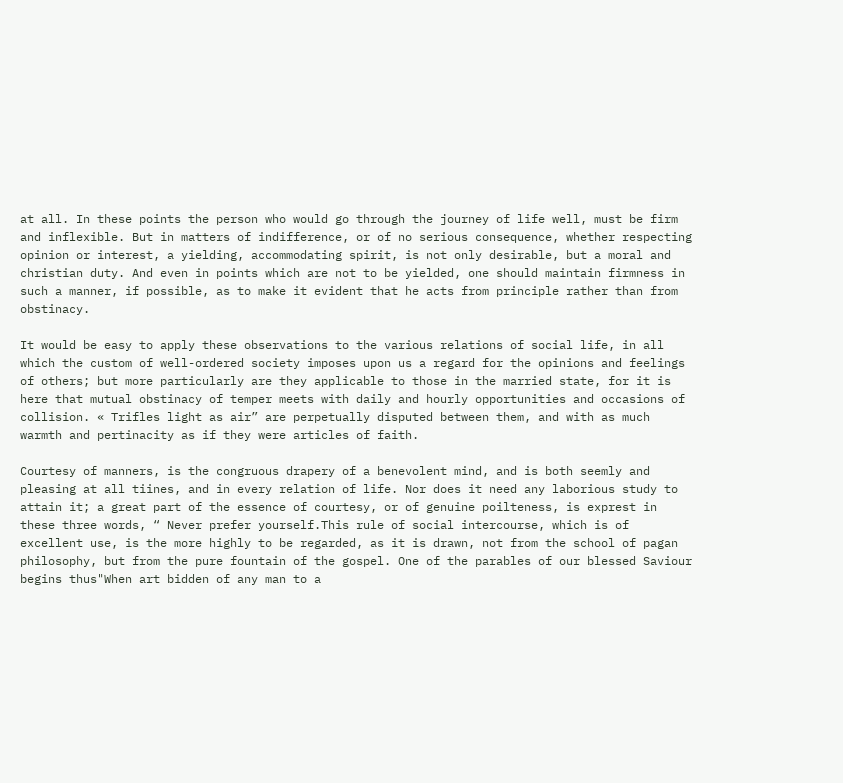at all. In these points the person who would go through the journey of life well, must be firm and inflexible. But in matters of indifference, or of no serious consequence, whether respecting opinion or interest, a yielding, accommodating spirit, is not only desirable, but a moral and christian duty. And even in points which are not to be yielded, one should maintain firmness in such a manner, if possible, as to make it evident that he acts from principle rather than from obstinacy.

It would be easy to apply these observations to the various relations of social life, in all which the custom of well-ordered society imposes upon us a regard for the opinions and feelings of others; but more particularly are they applicable to those in the married state, for it is here that mutual obstinacy of temper meets with daily and hourly opportunities and occasions of collision. « Trifles light as air” are perpetually disputed between them, and with as much warmth and pertinacity as if they were articles of faith.

Courtesy of manners, is the congruous drapery of a benevolent mind, and is both seemly and pleasing at all tiines, and in every relation of life. Nor does it need any laborious study to attain it; a great part of the essence of courtesy, or of genuine poilteness, is exprest in these three words, “ Never prefer yourself.This rule of social intercourse, which is of excellent use, is the more highly to be regarded, as it is drawn, not from the school of pagan philosophy, but from the pure fountain of the gospel. One of the parables of our blessed Saviour begins thus"When art bidden of any man to a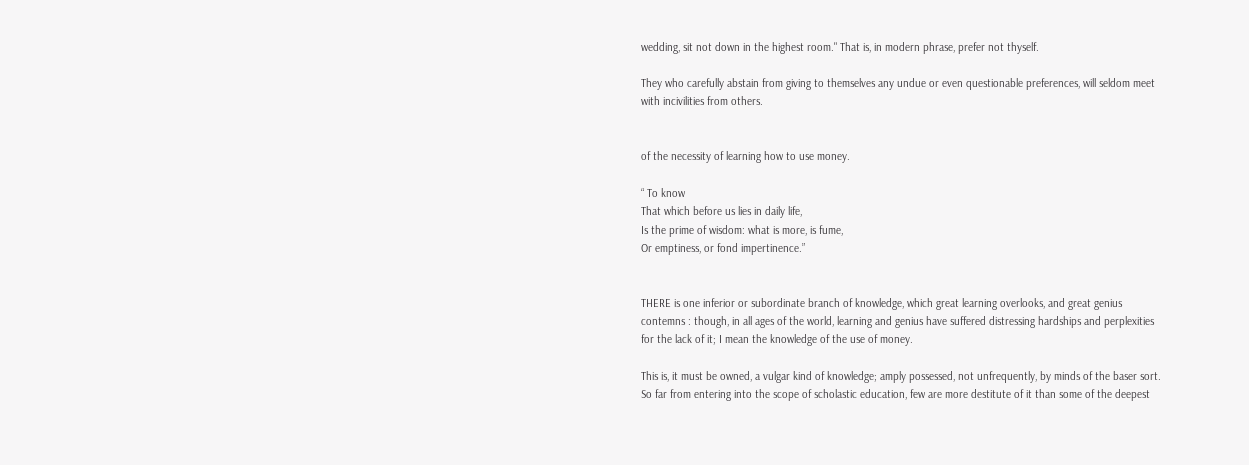wedding, sit not down in the highest room." That is, in modern phrase, prefer not thyself.

They who carefully abstain from giving to themselves any undue or even questionable preferences, will seldom meet with incivilities from others.


of the necessity of learning how to use money.

“ To know
That which before us lies in daily life,
Is the prime of wisdom: what is more, is fume,
Or emptiness, or fond impertinence.”


THERE is one inferior or subordinate branch of knowledge, which great learning overlooks, and great genius contemns : though, in all ages of the world, learning and genius have suffered distressing hardships and perplexities for the lack of it; I mean the knowledge of the use of money.

This is, it must be owned, a vulgar kind of knowledge; amply possessed, not unfrequently, by minds of the baser sort. So far from entering into the scope of scholastic education, few are more destitute of it than some of the deepest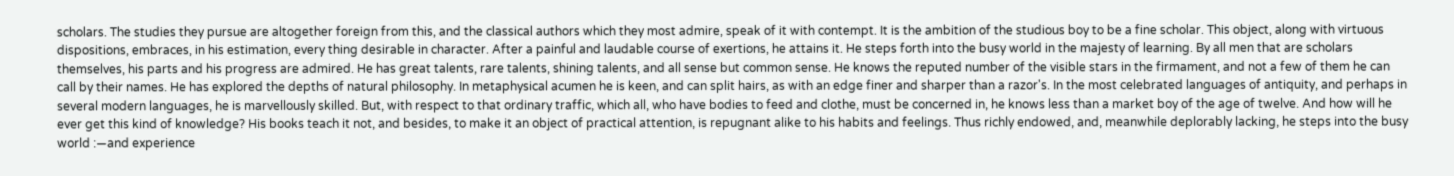scholars. The studies they pursue are altogether foreign from this, and the classical authors which they most admire, speak of it with contempt. It is the ambition of the studious boy to be a fine scholar. This object, along with virtuous dispositions, embraces, in his estimation, every thing desirable in character. After a painful and laudable course of exertions, he attains it. He steps forth into the busy world in the majesty of learning. By all men that are scholars themselves, his parts and his progress are admired. He has great talents, rare talents, shining talents, and all sense but common sense. He knows the reputed number of the visible stars in the firmament, and not a few of them he can call by their names. He has explored the depths of natural philosophy. In metaphysical acumen he is keen, and can split hairs, as with an edge finer and sharper than a razor's. In the most celebrated languages of antiquity, and perhaps in several modern languages, he is marvellously skilled. But, with respect to that ordinary traffic, which all, who have bodies to feed and clothe, must be concerned in, he knows less than a market boy of the age of twelve. And how will he ever get this kind of knowledge? His books teach it not, and besides, to make it an object of practical attention, is repugnant alike to his habits and feelings. Thus richly endowed, and, meanwhile deplorably lacking, he steps into the busy world :—and experience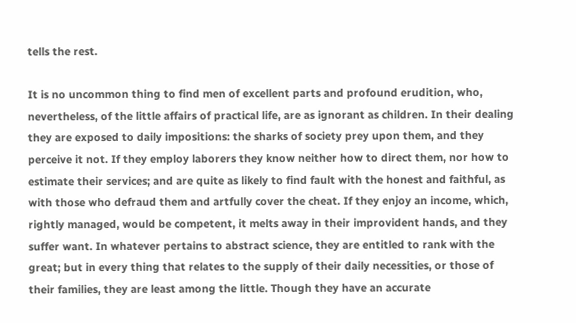tells the rest.

It is no uncommon thing to find men of excellent parts and profound erudition, who, nevertheless, of the little affairs of practical life, are as ignorant as children. In their dealing they are exposed to daily impositions: the sharks of society prey upon them, and they perceive it not. If they employ laborers they know neither how to direct them, nor how to estimate their services; and are quite as likely to find fault with the honest and faithful, as with those who defraud them and artfully cover the cheat. If they enjoy an income, which, rightly managed, would be competent, it melts away in their improvident hands, and they suffer want. In whatever pertains to abstract science, they are entitled to rank with the great; but in every thing that relates to the supply of their daily necessities, or those of their families, they are least among the little. Though they have an accurate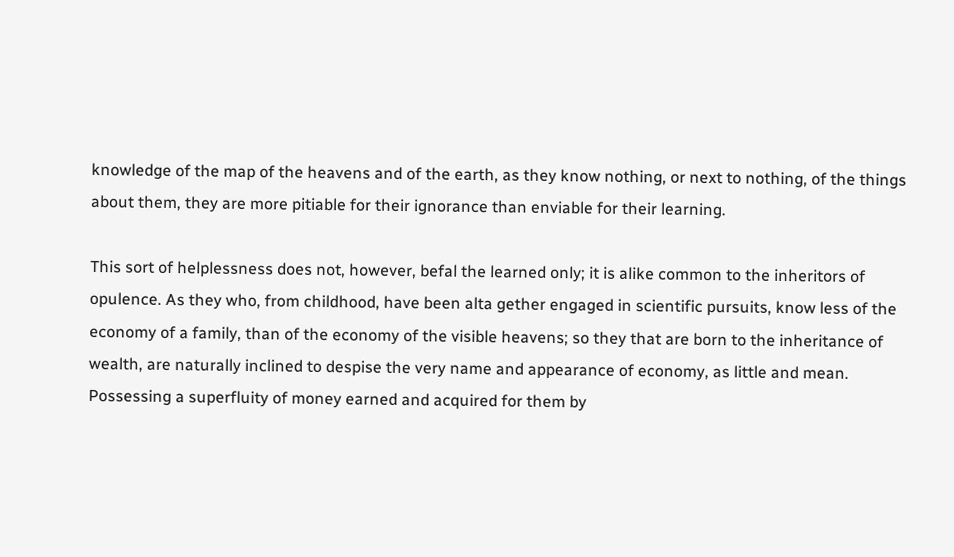knowledge of the map of the heavens and of the earth, as they know nothing, or next to nothing, of the things about them, they are more pitiable for their ignorance than enviable for their learning.

This sort of helplessness does not, however, befal the learned only; it is alike common to the inheritors of opulence. As they who, from childhood, have been alta gether engaged in scientific pursuits, know less of the economy of a family, than of the economy of the visible heavens; so they that are born to the inheritance of wealth, are naturally inclined to despise the very name and appearance of economy, as little and mean. Possessing a superfluity of money earned and acquired for them by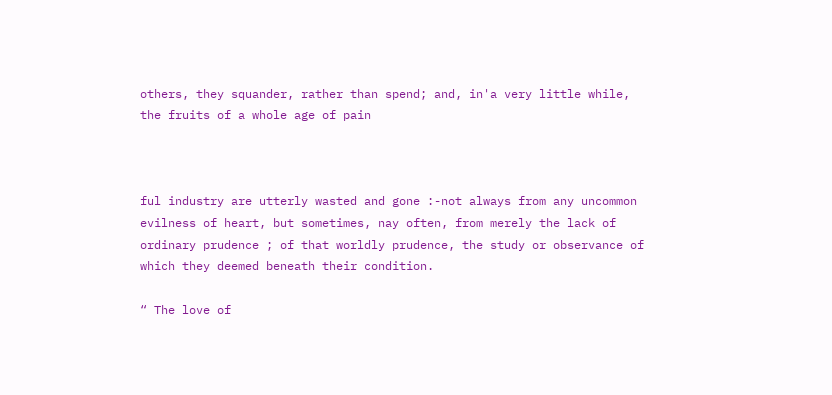others, they squander, rather than spend; and, in'a very little while, the fruits of a whole age of pain



ful industry are utterly wasted and gone :-not always from any uncommon evilness of heart, but sometimes, nay often, from merely the lack of ordinary prudence ; of that worldly prudence, the study or observance of which they deemed beneath their condition.

“ The love of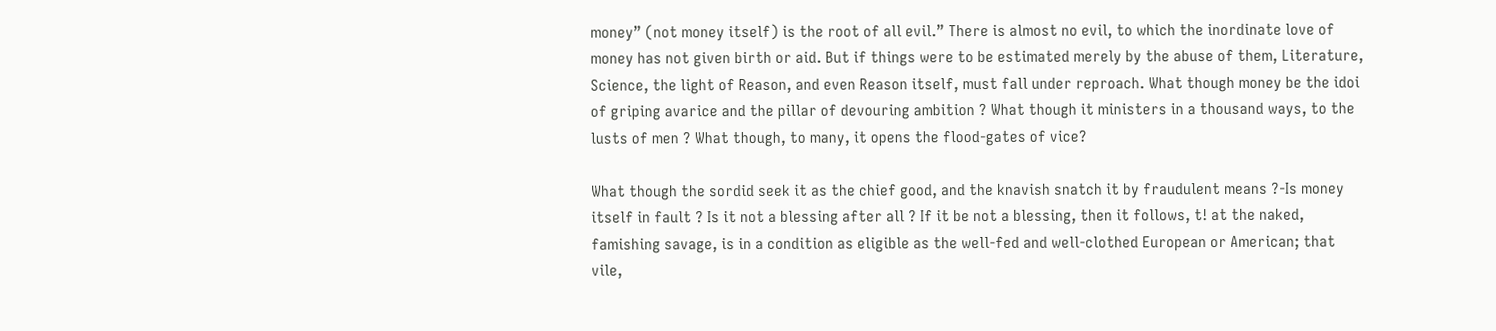money” (not money itself) is the root of all evil.” There is almost no evil, to which the inordinate love of money has not given birth or aid. But if things were to be estimated merely by the abuse of them, Literature, Science, the light of Reason, and even Reason itself, must fall under reproach. What though money be the idoi of griping avarice and the pillar of devouring ambition ? What though it ministers in a thousand ways, to the lusts of men ? What though, to many, it opens the flood-gates of vice?

What though the sordid seek it as the chief good, and the knavish snatch it by fraudulent means ?-Is money itself in fault ? Is it not a blessing after all ? If it be not a blessing, then it follows, t! at the naked, famishing savage, is in a condition as eligible as the well-fed and well-clothed European or American; that vile,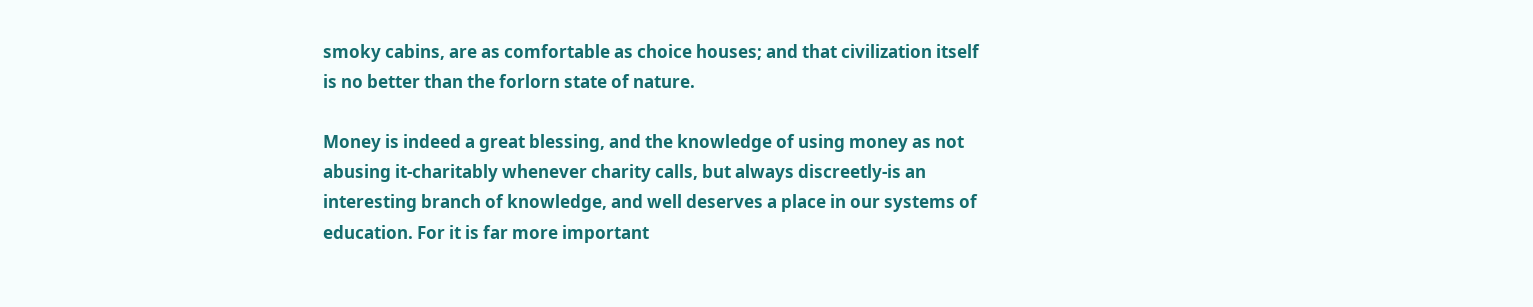smoky cabins, are as comfortable as choice houses; and that civilization itself is no better than the forlorn state of nature.

Money is indeed a great blessing, and the knowledge of using money as not abusing it-charitably whenever charity calls, but always discreetly-is an interesting branch of knowledge, and well deserves a place in our systems of education. For it is far more important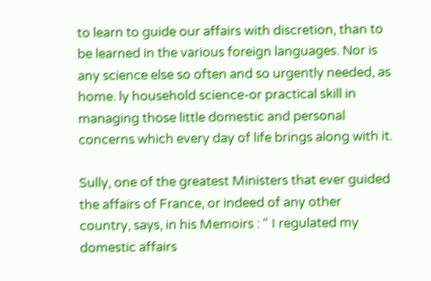to learn to guide our affairs with discretion, than to be learned in the various foreign languages. Nor is any science else so often and so urgently needed, as home. ly household science-or practical skill in managing those little domestic and personal concerns which every day of life brings along with it.

Sully, one of the greatest Ministers that ever guided the affairs of France, or indeed of any other country, says, in his Memoirs : “ I regulated my domestic affairs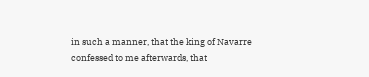in such a manner, that the king of Navarre confessed to me afterwards, that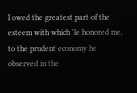I owed the greatest part of the esteem with which 'le honored me, to the prudent economy he observed in the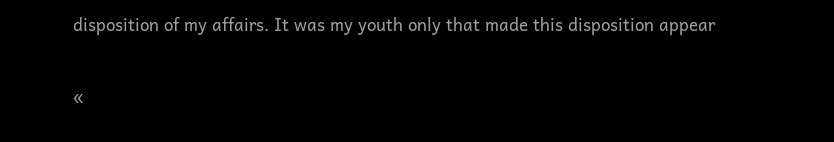disposition of my affairs. It was my youth only that made this disposition appear

«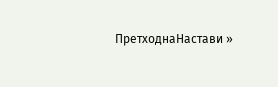ПретходнаНастави »